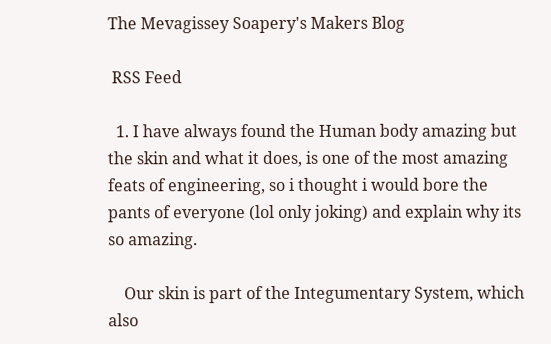The Mevagissey Soapery's Makers Blog

 RSS Feed

  1. I have always found the Human body amazing but the skin and what it does, is one of the most amazing feats of engineering, so i thought i would bore the pants of everyone (lol only joking) and explain why its so amazing.

    Our skin is part of the Integumentary System, which also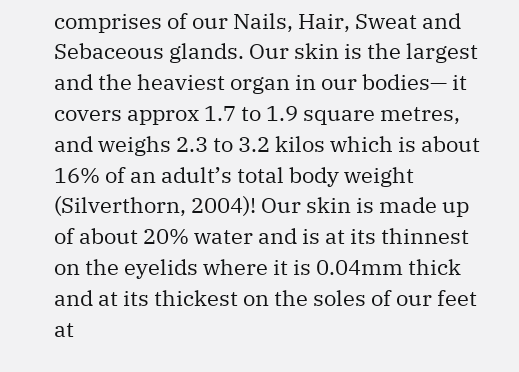comprises of our Nails, Hair, Sweat and Sebaceous glands. Our skin is the largest and the heaviest organ in our bodies— it covers approx 1.7 to 1.9 square metres, and weighs 2.3 to 3.2 kilos which is about 16% of an adult’s total body weight (Silverthorn, 2004)! Our skin is made up of about 20% water and is at its thinnest on the eyelids where it is 0.04mm thick and at its thickest on the soles of our feet at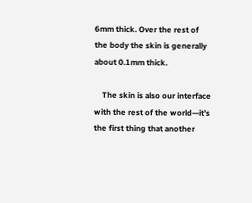6mm thick. Over the rest of the body the skin is generally about 0.1mm thick.

    The skin is also our interface with the rest of the world—it’s the first thing that another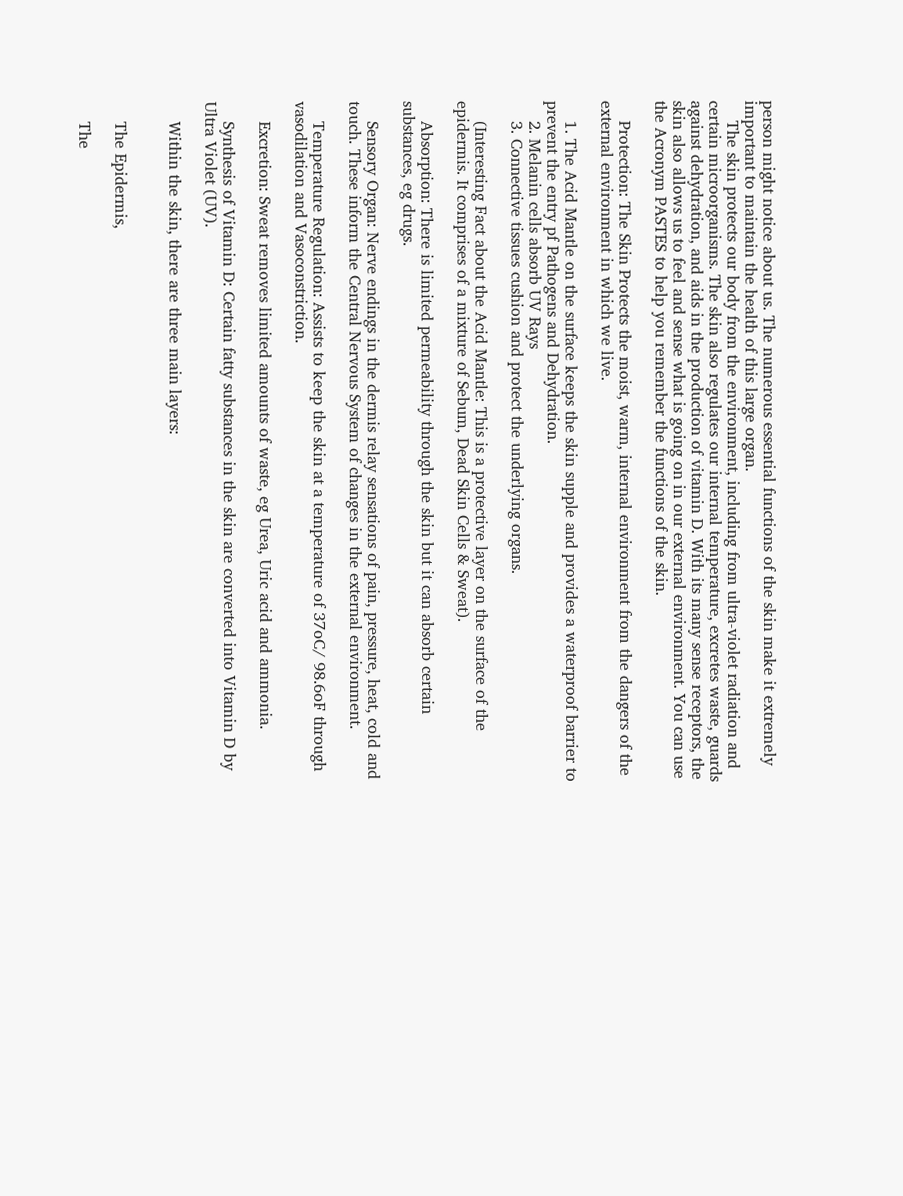person might notice about us. The numerous essential functions of the skin make it extremely important to maintain the health of this large organ.
    The skin protects our body from the environment, including from ultra-violet radiation and certain microorganisms. The skin also regulates our internal temperature, excretes waste, guards against dehydration, and aids in the production of vitamin D. With its many sense receptors, the skin also allows us to feel and sense what is going on in our external environment. You can use the Acronym PASTES to help you remember the functions of the skin.

    Protection: The Skin Protects the moist, warm, internal environment from the dangers of the external environment in which we live.

    1. The Acid Mantle on the surface keeps the skin supple and provides a waterproof barrier to prevent the entry pf Pathogens and Dehydration.
    2. Melanin cells absorb UV Rays
    3. Connective tissues cushion and protect the underlying organs.

    (Interesting Fact about the Acid Mantle: This is a protective layer on the surface of the epidermis. It comprises of a mixture of Sebum, Dead Skin Cells & Sweat).

    Absorption: There is limited permeability through the skin but it can absorb certain substances, eg drugs.

    Sensory Organ: Nerve endings in the dermis relay sensations of pain, pressure, heat, cold and touch. These inform the Central Nervous System of changes in the external environment.

    Temperature Regulation: Assists to keep the skin at a temperature of 37oC/ 98.6oF through vasodilation and Vasoconstriction.

    Excretion: Sweat removes limited amounts of waste, eg Urea, Uric acid and ammonia.

    Synthesis of Vitamin D: Certain fatty substances in the skin are converted into Vitamin D by Ultra Violet (UV).

    Within the skin, there are three main layers:


    The Epidermis,

    The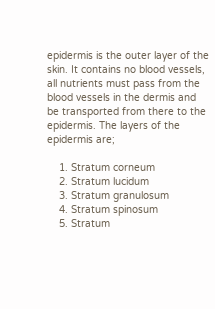epidermis is the outer layer of the skin. It contains no blood vessels, all nutrients must pass from the blood vessels in the dermis and be transported from there to the epidermis. The layers of the epidermis are;

    1. Stratum corneum
    2. Stratum lucidum
    3. Stratum granulosum
    4. Stratum spinosum
    5. Stratum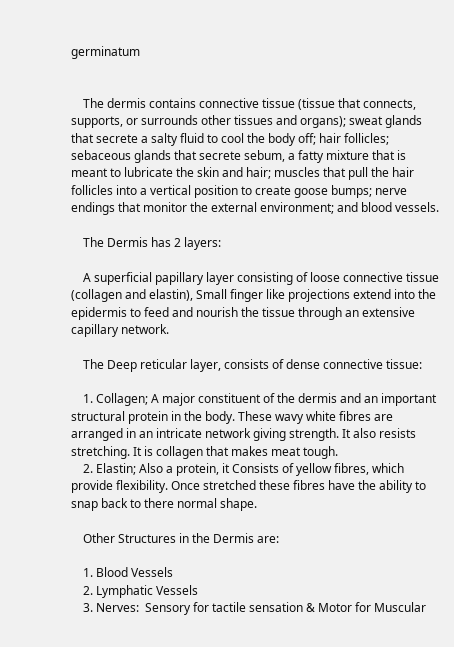germinatum


    The dermis contains connective tissue (tissue that connects, supports, or surrounds other tissues and organs); sweat glands that secrete a salty fluid to cool the body off; hair follicles; sebaceous glands that secrete sebum, a fatty mixture that is meant to lubricate the skin and hair; muscles that pull the hair follicles into a vertical position to create goose bumps; nerve endings that monitor the external environment; and blood vessels.

    The Dermis has 2 layers:

    A superficial papillary layer consisting of loose connective tissue (collagen and elastin), Small finger like projections extend into the epidermis to feed and nourish the tissue through an extensive capillary network.

    The Deep reticular layer, consists of dense connective tissue:

    1. Collagen; A major constituent of the dermis and an important structural protein in the body. These wavy white fibres are arranged in an intricate network giving strength. It also resists stretching. It is collagen that makes meat tough.
    2. Elastin; Also a protein, it Consists of yellow fibres, which provide flexibility. Once stretched these fibres have the ability to snap back to there normal shape.

    Other Structures in the Dermis are:

    1. Blood Vessels
    2. Lymphatic Vessels
    3. Nerves:  Sensory for tactile sensation & Motor for Muscular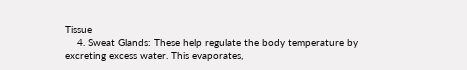Tissue
    4. Sweat Glands: These help regulate the body temperature by excreting excess water. This evaporates,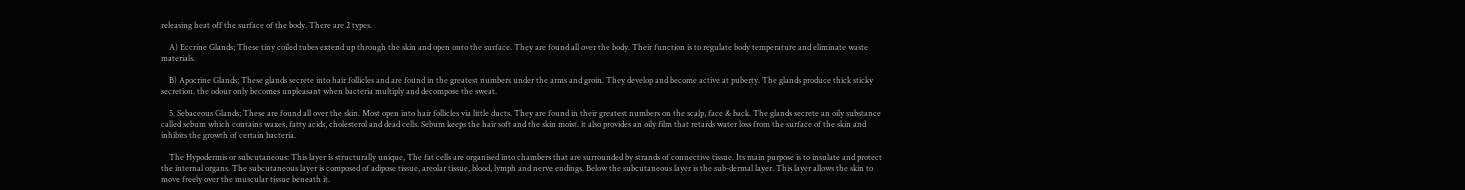releasing heat off the surface of the body. There are 2 types.

    A) Eccrine Glands; These tiny coiled tubes extend up through the skin and open onto the surface. They are found all over the body. Their function is to regulate body temperature and eliminate waste materials.

    B) Apocrine Glands; These glands secrete into hair follicles and are found in the greatest numbers under the arms and groin. They develop and become active at puberty. The glands produce thick sticky secretion. the odour only becomes unpleasant when bacteria multiply and decompose the sweat.

    5. Sebaceous Glands; These are found all over the skin. Most open into hair follicles via little ducts. They are found in their greatest numbers on the scalp, face & back. The glands secrete an oily substance called sebum which contains waxes, fatty acids, cholesterol and dead cells. Sebum keeps the hair soft and the skin moist. it also provides an oily film that retards water loss from the surface of the skin and inhibits the growth of certain bacteria.

    The Hypodermis or subcutaneous: This layer is structurally unique, The fat cells are organised into chambers that are surrounded by strands of connective tissue. Its main purpose is to insulate and protect the internal organs. The subcutaneous layer is composed of adipose tissue, areolar tissue, blood, lymph and nerve endings. Below the subcutaneous layer is the sub-dermal layer. This layer allows the skin to move freely over the muscular tissue beneath it.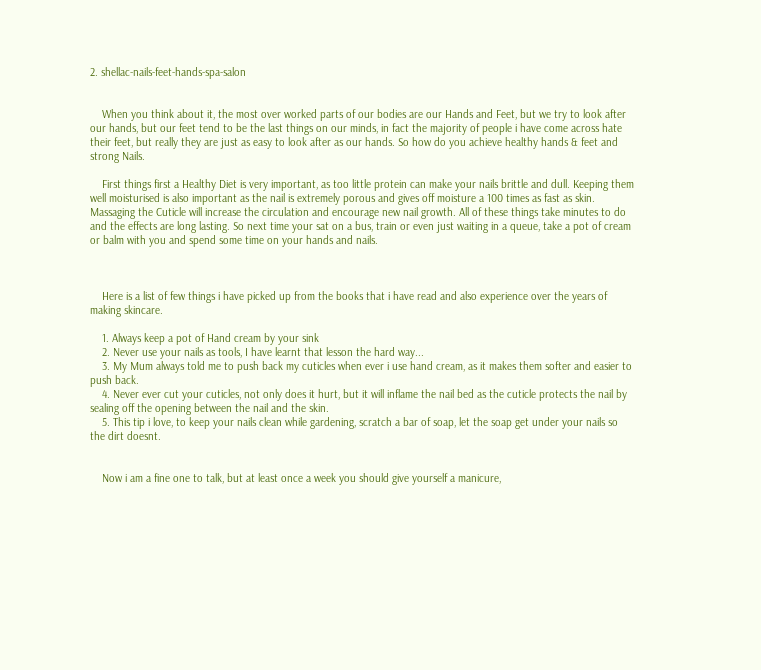2. shellac-nails-feet-hands-spa-salon


    When you think about it, the most over worked parts of our bodies are our Hands and Feet, but we try to look after our hands, but our feet tend to be the last things on our minds, in fact the majority of people i have come across hate their feet, but really they are just as easy to look after as our hands. So how do you achieve healthy hands & feet and strong Nails.

    First things first a Healthy Diet is very important, as too little protein can make your nails brittle and dull. Keeping them well moisturised is also important as the nail is extremely porous and gives off moisture a 100 times as fast as skin. Massaging the Cuticle will increase the circulation and encourage new nail growth. All of these things take minutes to do and the effects are long lasting. So next time your sat on a bus, train or even just waiting in a queue, take a pot of cream or balm with you and spend some time on your hands and nails.



    Here is a list of few things i have picked up from the books that i have read and also experience over the years of making skincare.

    1. Always keep a pot of Hand cream by your sink
    2. Never use your nails as tools, I have learnt that lesson the hard way...
    3. My Mum always told me to push back my cuticles when ever i use hand cream, as it makes them softer and easier to push back.
    4. Never ever cut your cuticles, not only does it hurt, but it will inflame the nail bed as the cuticle protects the nail by sealing off the opening between the nail and the skin.
    5. This tip i love, to keep your nails clean while gardening, scratch a bar of soap, let the soap get under your nails so the dirt doesnt.


    Now i am a fine one to talk, but at least once a week you should give yourself a manicure,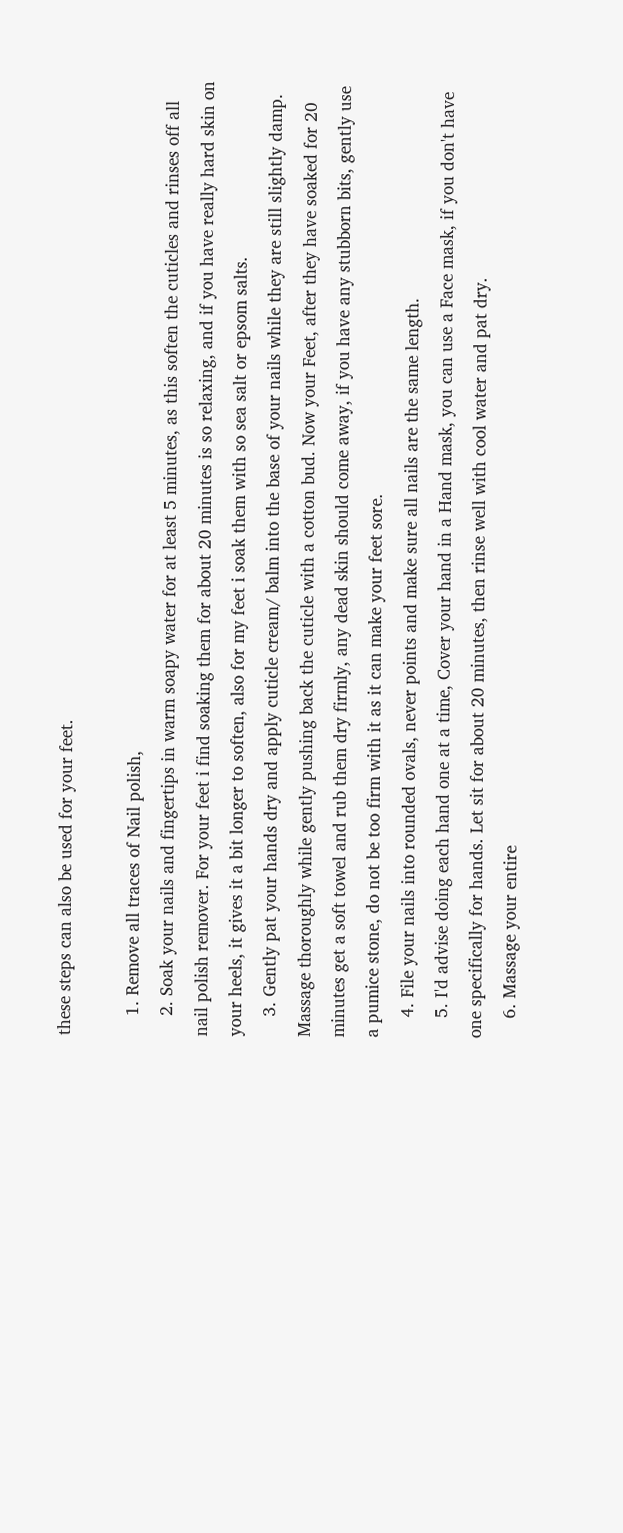these steps can also be used for your feet.

    1. Remove all traces of Nail polish,
    2. Soak your nails and fingertips in warm soapy water for at least 5 minutes, as this soften the cuticles and rinses off all nail polish remover. For your feet i find soaking them for about 20 minutes is so relaxing, and if you have really hard skin on your heels, it gives it a bit longer to soften, also for my feet i soak them with so sea salt or epsom salts.
    3. Gently pat your hands dry and apply cuticle cream/ balm into the base of your nails while they are still slightly damp. Massage thoroughly while gently pushing back the cuticle with a cotton bud. Now your Feet, after they have soaked for 20 minutes get a soft towel and rub them dry firmly, any dead skin should come away, if you have any stubborn bits, gently use a pumice stone, do not be too firm with it as it can make your feet sore.
    4. File your nails into rounded ovals, never points and make sure all nails are the same length.
    5. I'd advise doing each hand one at a time, Cover your hand in a Hand mask, you can use a Face mask, if you don't have one specifically for hands. Let sit for about 20 minutes, then rinse well with cool water and pat dry.
    6. Massage your entire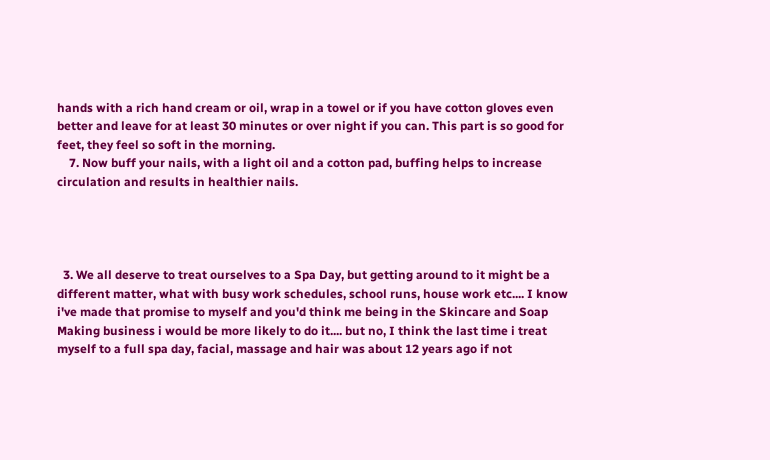hands with a rich hand cream or oil, wrap in a towel or if you have cotton gloves even better and leave for at least 30 minutes or over night if you can. This part is so good for feet, they feel so soft in the morning.
    7. Now buff your nails, with a light oil and a cotton pad, buffing helps to increase circulation and results in healthier nails.




  3. We all deserve to treat ourselves to a Spa Day, but getting around to it might be a different matter, what with busy work schedules, school runs, house work etc.... I know i've made that promise to myself and you'd think me being in the Skincare and Soap Making business i would be more likely to do it.... but no, I think the last time i treat myself to a full spa day, facial, massage and hair was about 12 years ago if not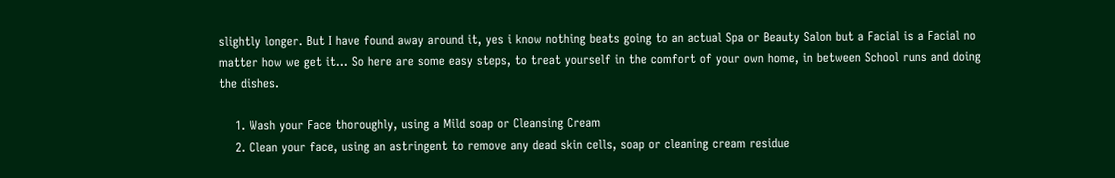slightly longer. But I have found away around it, yes i know nothing beats going to an actual Spa or Beauty Salon but a Facial is a Facial no matter how we get it... So here are some easy steps, to treat yourself in the comfort of your own home, in between School runs and doing the dishes.

    1. Wash your Face thoroughly, using a Mild soap or Cleansing Cream
    2. Clean your face, using an astringent to remove any dead skin cells, soap or cleaning cream residue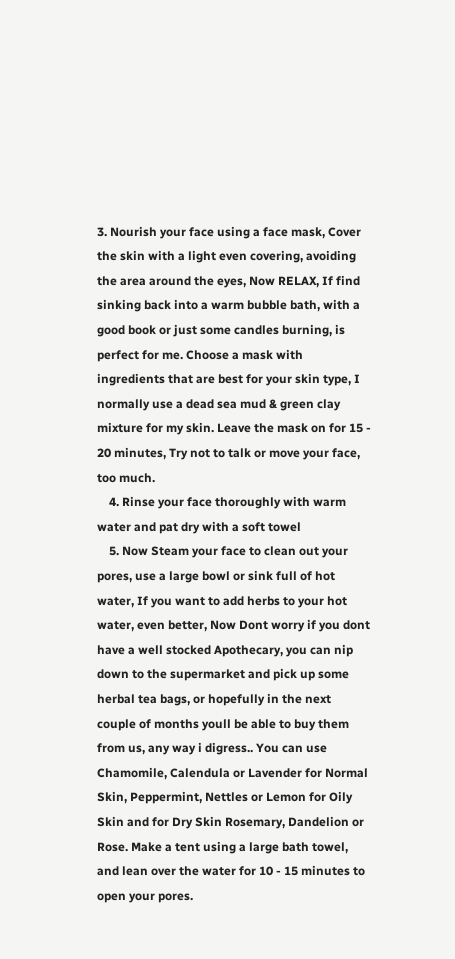3. Nourish your face using a face mask, Cover the skin with a light even covering, avoiding the area around the eyes, Now RELAX, If find sinking back into a warm bubble bath, with a good book or just some candles burning, is perfect for me. Choose a mask with ingredients that are best for your skin type, I normally use a dead sea mud & green clay mixture for my skin. Leave the mask on for 15 - 20 minutes, Try not to talk or move your face, too much.
    4. Rinse your face thoroughly with warm water and pat dry with a soft towel
    5. Now Steam your face to clean out your pores, use a large bowl or sink full of hot water, If you want to add herbs to your hot water, even better, Now Dont worry if you dont have a well stocked Apothecary, you can nip down to the supermarket and pick up some herbal tea bags, or hopefully in the next couple of months youll be able to buy them from us, any way i digress.. You can use Chamomile, Calendula or Lavender for Normal Skin, Peppermint, Nettles or Lemon for Oily Skin and for Dry Skin Rosemary, Dandelion or Rose. Make a tent using a large bath towel, and lean over the water for 10 - 15 minutes to open your pores.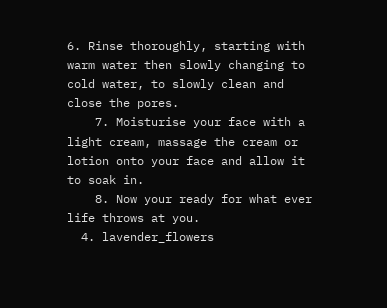6. Rinse thoroughly, starting with warm water then slowly changing to cold water, to slowly clean and close the pores.
    7. Moisturise your face with a light cream, massage the cream or lotion onto your face and allow it to soak in.
    8. Now your ready for what ever life throws at you.
  4. lavender_flowers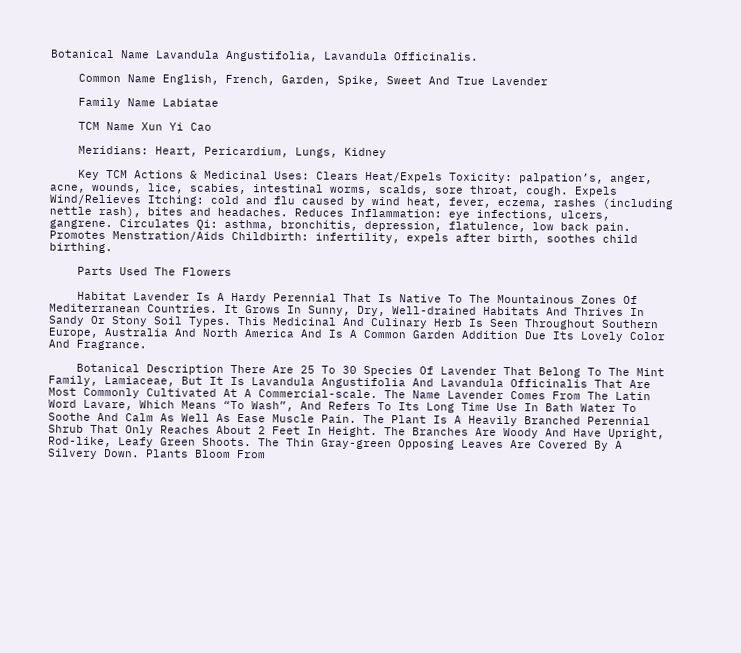Botanical Name Lavandula Angustifolia, Lavandula Officinalis.

    Common Name English, French, Garden, Spike, Sweet And True Lavender

    Family Name Labiatae

    TCM Name Xun Yi Cao

    Meridians: Heart, Pericardium, Lungs, Kidney

    Key TCM Actions & Medicinal Uses: Clears Heat/Expels Toxicity: palpation’s, anger, acne, wounds, lice, scabies, intestinal worms, scalds, sore throat, cough. Expels Wind/Relieves Itching: cold and flu caused by wind heat, fever, eczema, rashes (including nettle rash), bites and headaches. Reduces Inflammation: eye infections, ulcers, gangrene. Circulates Qi: asthma, bronchitis, depression, flatulence, low back pain. Promotes Menstration/Aids Childbirth: infertility, expels after birth, soothes child birthing.

    Parts Used The Flowers

    Habitat Lavender Is A Hardy Perennial That Is Native To The Mountainous Zones Of Mediterranean Countries. It Grows In Sunny, Dry, Well-drained Habitats And Thrives In Sandy Or Stony Soil Types. This Medicinal And Culinary Herb Is Seen Throughout Southern Europe, Australia And North America And Is A Common Garden Addition Due Its Lovely Color And Fragrance.

    Botanical Description There Are 25 To 30 Species Of Lavender That Belong To The Mint Family, Lamiaceae, But It Is Lavandula Angustifolia And Lavandula Officinalis That Are Most Commonly Cultivated At A Commercial-scale. The Name Lavender Comes From The Latin Word Lavare, Which Means “To Wash”, And Refers To Its Long Time Use In Bath Water To Soothe And Calm As Well As Ease Muscle Pain. The Plant Is A Heavily Branched Perennial Shrub That Only Reaches About 2 Feet In Height. The Branches Are Woody And Have Upright, Rod-like, Leafy Green Shoots. The Thin Gray-green Opposing Leaves Are Covered By A Silvery Down. Plants Bloom From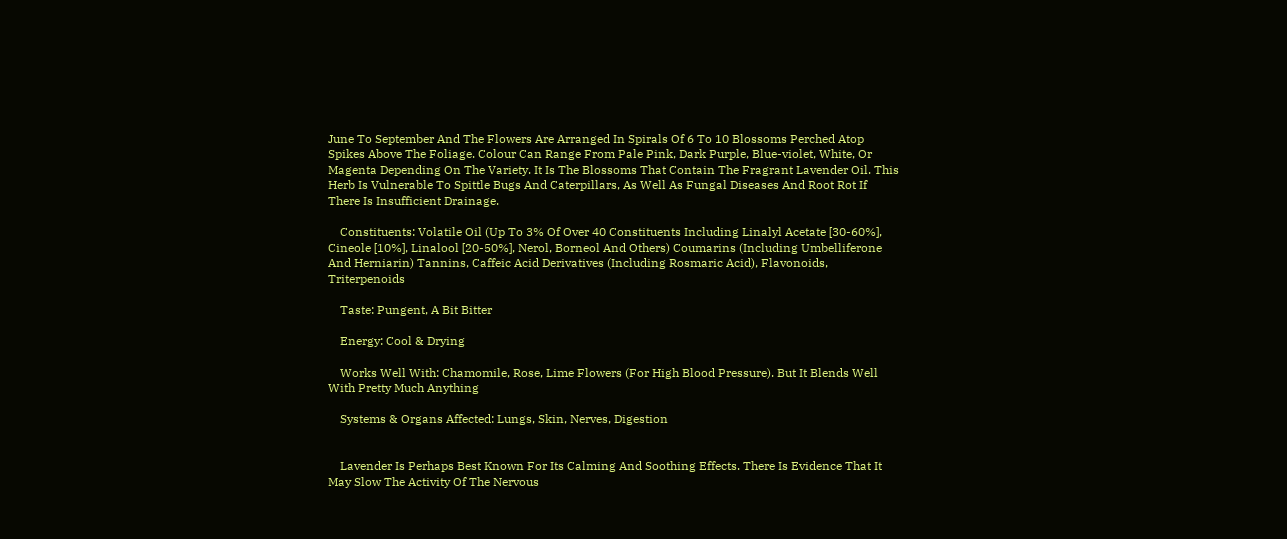June To September And The Flowers Are Arranged In Spirals Of 6 To 10 Blossoms Perched Atop Spikes Above The Foliage. Colour Can Range From Pale Pink, Dark Purple, Blue-violet, White, Or Magenta Depending On The Variety. It Is The Blossoms That Contain The Fragrant Lavender Oil. This Herb Is Vulnerable To Spittle Bugs And Caterpillars, As Well As Fungal Diseases And Root Rot If There Is Insufficient Drainage.

    Constituents: Volatile Oil (Up To 3% Of Over 40 Constituents Including Linalyl Acetate [30-60%], Cineole [10%], Linalool [20-50%], Nerol, Borneol And Others) Coumarins (Including Umbelliferone And Herniarin) Tannins, Caffeic Acid Derivatives (Including Rosmaric Acid), Flavonoids, Triterpenoids

    Taste: Pungent, A Bit Bitter

    Energy: Cool & Drying

    Works Well With: Chamomile, Rose, Lime Flowers (For High Blood Pressure). But It Blends Well With Pretty Much Anything

    Systems & Organs Affected: Lungs, Skin, Nerves, Digestion


    Lavender Is Perhaps Best Known For Its Calming And Soothing Effects. There Is Evidence That It May Slow The Activity Of The Nervous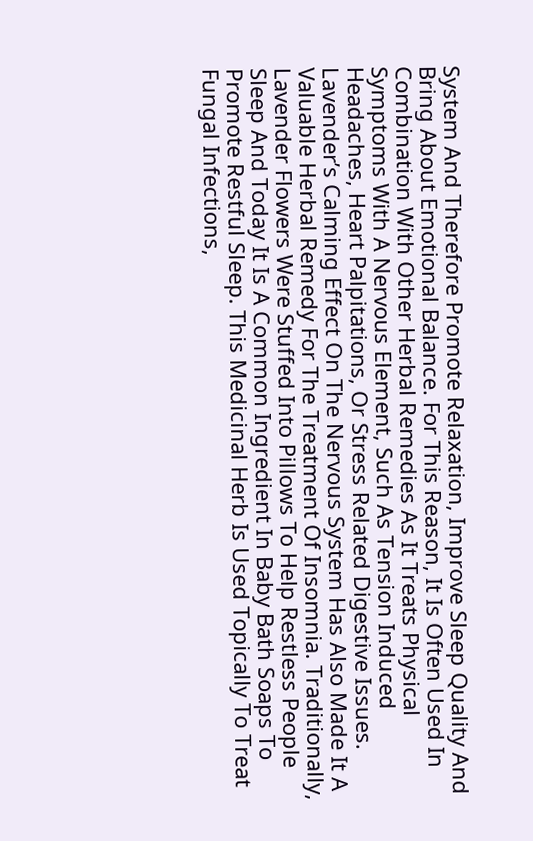System And Therefore Promote Relaxation, Improve Sleep Quality And Bring About Emotional Balance. For This Reason, It Is Often Used In Combination With Other Herbal Remedies As It Treats Physical Symptoms With A Nervous Element, Such As Tension Induced Headaches, Heart Palpitations, Or Stress Related Digestive Issues. Lavender’s Calming Effect On The Nervous System Has Also Made It A Valuable Herbal Remedy For The Treatment Of Insomnia. Traditionally, Lavender Flowers Were Stuffed Into Pillows To Help Restless People Sleep And Today It Is A Common Ingredient In Baby Bath Soaps To Promote Restful Sleep. This Medicinal Herb Is Used Topically To Treat Fungal Infections,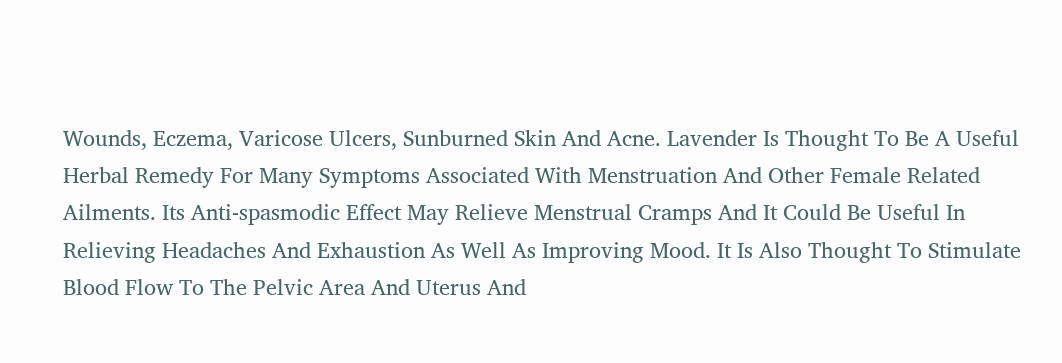Wounds, Eczema, Varicose Ulcers, Sunburned Skin And Acne. Lavender Is Thought To Be A Useful Herbal Remedy For Many Symptoms Associated With Menstruation And Other Female Related Ailments. Its Anti-spasmodic Effect May Relieve Menstrual Cramps And It Could Be Useful In Relieving Headaches And Exhaustion As Well As Improving Mood. It Is Also Thought To Stimulate Blood Flow To The Pelvic Area And Uterus And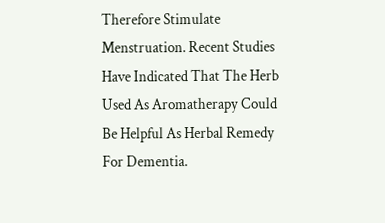Therefore Stimulate Menstruation. Recent Studies Have Indicated That The Herb Used As Aromatherapy Could Be Helpful As Herbal Remedy For Dementia.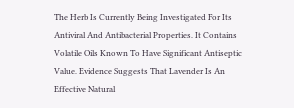The Herb Is Currently Being Investigated For Its Antiviral And Antibacterial Properties. It Contains Volatile Oils Known To Have Significant Antiseptic Value. Evidence Suggests That Lavender Is An Effective Natural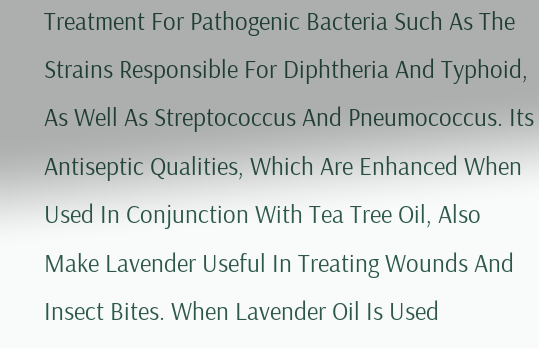Treatment For Pathogenic Bacteria Such As The Strains Responsible For Diphtheria And Typhoid, As Well As Streptococcus And Pneumococcus. Its Antiseptic Qualities, Which Are Enhanced When Used In Conjunction With Tea Tree Oil, Also Make Lavender Useful In Treating Wounds And Insect Bites. When Lavender Oil Is Used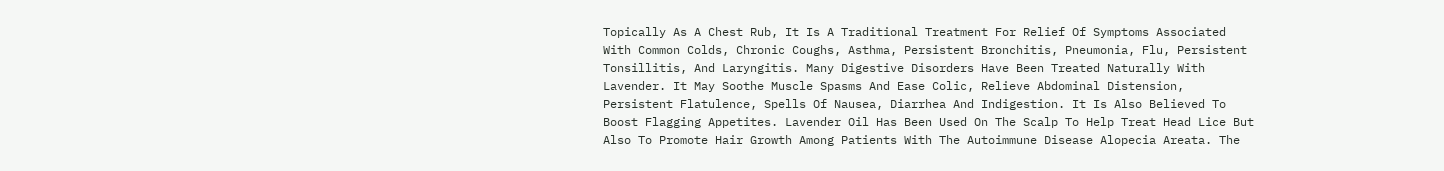Topically As A Chest Rub, It Is A Traditional Treatment For Relief Of Symptoms Associated With Common Colds, Chronic Coughs, Asthma, Persistent Bronchitis, Pneumonia, Flu, Persistent Tonsillitis, And Laryngitis. Many Digestive Disorders Have Been Treated Naturally With Lavender. It May Soothe Muscle Spasms And Ease Colic, Relieve Abdominal Distension, Persistent Flatulence, Spells Of Nausea, Diarrhea And Indigestion. It Is Also Believed To Boost Flagging Appetites. Lavender Oil Has Been Used On The Scalp To Help Treat Head Lice But Also To Promote Hair Growth Among Patients With The Autoimmune Disease Alopecia Areata. The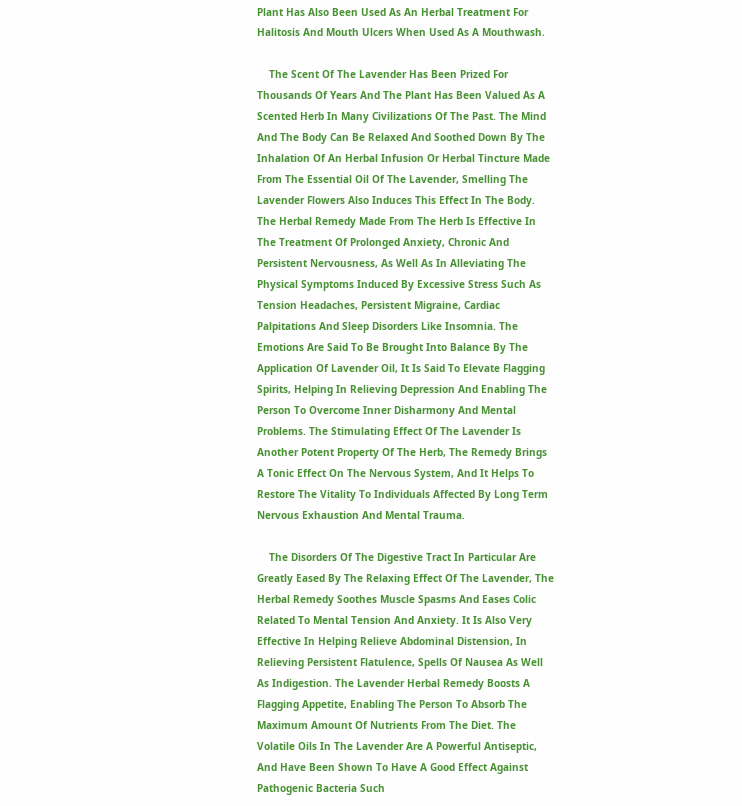Plant Has Also Been Used As An Herbal Treatment For Halitosis And Mouth Ulcers When Used As A Mouthwash.

    The Scent Of The Lavender Has Been Prized For Thousands Of Years And The Plant Has Been Valued As A Scented Herb In Many Civilizations Of The Past. The Mind And The Body Can Be Relaxed And Soothed Down By The Inhalation Of An Herbal Infusion Or Herbal Tincture Made From The Essential Oil Of The Lavender, Smelling The Lavender Flowers Also Induces This Effect In The Body. The Herbal Remedy Made From The Herb Is Effective In The Treatment Of Prolonged Anxiety, Chronic And Persistent Nervousness, As Well As In Alleviating The Physical Symptoms Induced By Excessive Stress Such As Tension Headaches, Persistent Migraine, Cardiac Palpitations And Sleep Disorders Like Insomnia. The Emotions Are Said To Be Brought Into Balance By The Application Of Lavender Oil, It Is Said To Elevate Flagging Spirits, Helping In Relieving Depression And Enabling The Person To Overcome Inner Disharmony And Mental Problems. The Stimulating Effect Of The Lavender Is Another Potent Property Of The Herb, The Remedy Brings A Tonic Effect On The Nervous System, And It Helps To Restore The Vitality To Individuals Affected By Long Term Nervous Exhaustion And Mental Trauma.

    The Disorders Of The Digestive Tract In Particular Are Greatly Eased By The Relaxing Effect Of The Lavender, The Herbal Remedy Soothes Muscle Spasms And Eases Colic Related To Mental Tension And Anxiety. It Is Also Very Effective In Helping Relieve Abdominal Distension, In Relieving Persistent Flatulence, Spells Of Nausea As Well As Indigestion. The Lavender Herbal Remedy Boosts A Flagging Appetite, Enabling The Person To Absorb The Maximum Amount Of Nutrients From The Diet. The Volatile Oils In The Lavender Are A Powerful Antiseptic, And Have Been Shown To Have A Good Effect Against Pathogenic Bacteria Such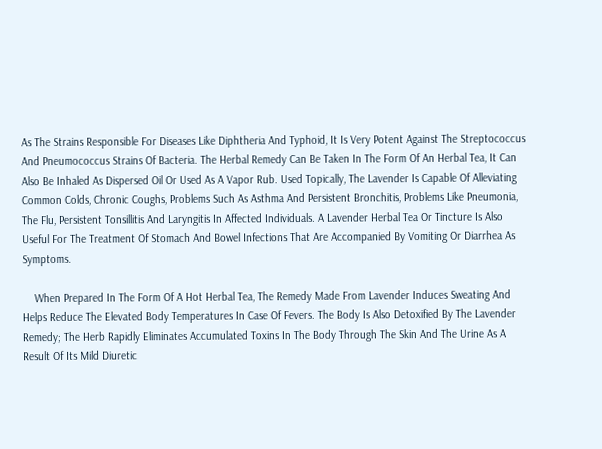As The Strains Responsible For Diseases Like Diphtheria And Typhoid, It Is Very Potent Against The Streptococcus And Pneumococcus Strains Of Bacteria. The Herbal Remedy Can Be Taken In The Form Of An Herbal Tea, It Can Also Be Inhaled As Dispersed Oil Or Used As A Vapor Rub. Used Topically, The Lavender Is Capable Of Alleviating Common Colds, Chronic Coughs, Problems Such As Asthma And Persistent Bronchitis, Problems Like Pneumonia, The Flu, Persistent Tonsillitis And Laryngitis In Affected Individuals. A Lavender Herbal Tea Or Tincture Is Also Useful For The Treatment Of Stomach And Bowel Infections That Are Accompanied By Vomiting Or Diarrhea As Symptoms.

    When Prepared In The Form Of A Hot Herbal Tea, The Remedy Made From Lavender Induces Sweating And Helps Reduce The Elevated Body Temperatures In Case Of Fevers. The Body Is Also Detoxified By The Lavender Remedy; The Herb Rapidly Eliminates Accumulated Toxins In The Body Through The Skin And The Urine As A Result Of Its Mild Diuretic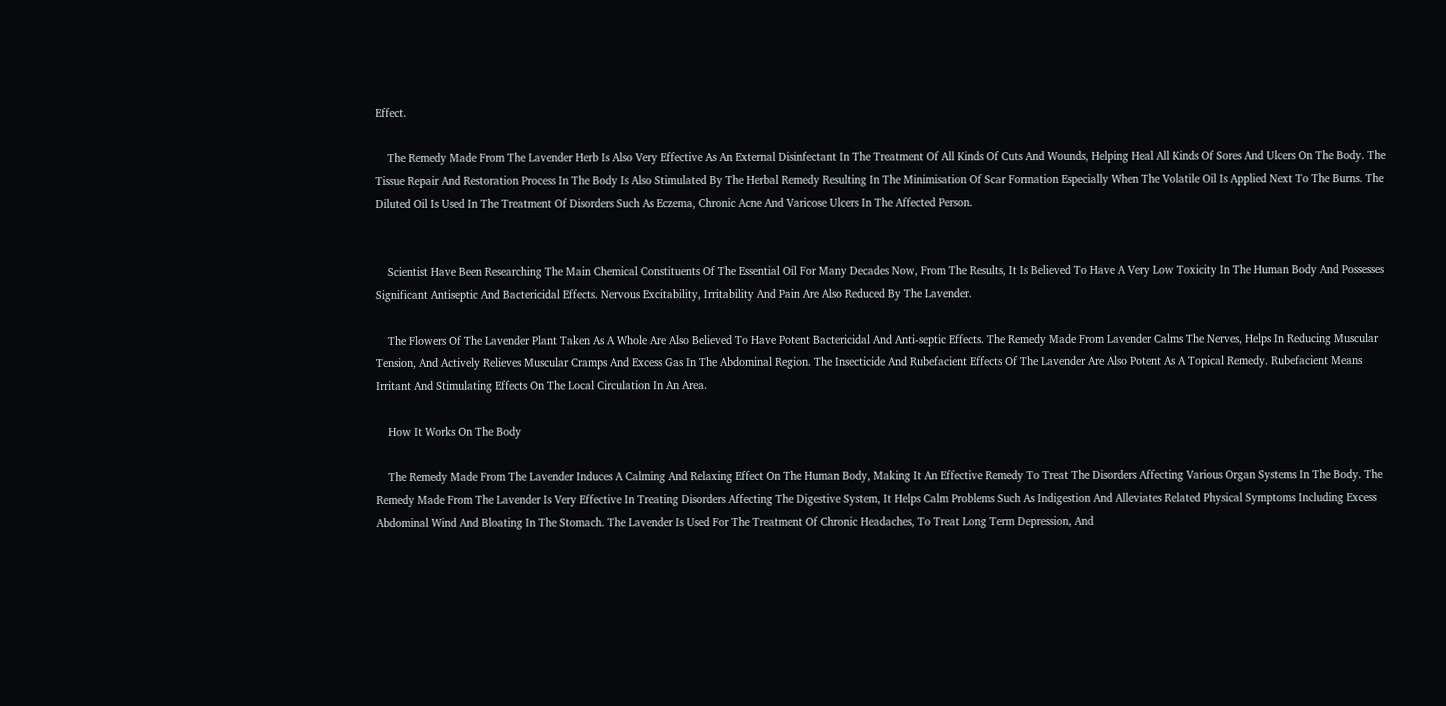Effect.

    The Remedy Made From The Lavender Herb Is Also Very Effective As An External Disinfectant In The Treatment Of All Kinds Of Cuts And Wounds, Helping Heal All Kinds Of Sores And Ulcers On The Body. The Tissue Repair And Restoration Process In The Body Is Also Stimulated By The Herbal Remedy Resulting In The Minimisation Of Scar Formation Especially When The Volatile Oil Is Applied Next To The Burns. The Diluted Oil Is Used In The Treatment Of Disorders Such As Eczema, Chronic Acne And Varicose Ulcers In The Affected Person.


    Scientist Have Been Researching The Main Chemical Constituents Of The Essential Oil For Many Decades Now, From The Results, It Is Believed To Have A Very Low Toxicity In The Human Body And Possesses Significant Antiseptic And Bactericidal Effects. Nervous Excitability, Irritability And Pain Are Also Reduced By The Lavender.

    The Flowers Of The Lavender Plant Taken As A Whole Are Also Believed To Have Potent Bactericidal And Anti-septic Effects. The Remedy Made From Lavender Calms The Nerves, Helps In Reducing Muscular Tension, And Actively Relieves Muscular Cramps And Excess Gas In The Abdominal Region. The Insecticide And Rubefacient Effects Of The Lavender Are Also Potent As A Topical Remedy. Rubefacient Means Irritant And Stimulating Effects On The Local Circulation In An Area.

    How It Works On The Body

    The Remedy Made From The Lavender Induces A Calming And Relaxing Effect On The Human Body, Making It An Effective Remedy To Treat The Disorders Affecting Various Organ Systems In The Body. The Remedy Made From The Lavender Is Very Effective In Treating Disorders Affecting The Digestive System, It Helps Calm Problems Such As Indigestion And Alleviates Related Physical Symptoms Including Excess Abdominal Wind And Bloating In The Stomach. The Lavender Is Used For The Treatment Of Chronic Headaches, To Treat Long Term Depression, And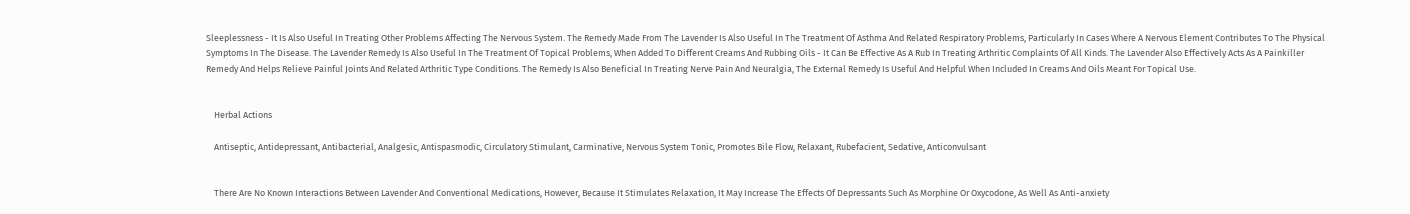Sleeplessness - It Is Also Useful In Treating Other Problems Affecting The Nervous System. The Remedy Made From The Lavender Is Also Useful In The Treatment Of Asthma And Related Respiratory Problems, Particularly In Cases Where A Nervous Element Contributes To The Physical Symptoms In The Disease. The Lavender Remedy Is Also Useful In The Treatment Of Topical Problems, When Added To Different Creams And Rubbing Oils - It Can Be Effective As A Rub In Treating Arthritic Complaints Of All Kinds. The Lavender Also Effectively Acts As A Painkiller Remedy And Helps Relieve Painful Joints And Related Arthritic Type Conditions. The Remedy Is Also Beneficial In Treating Nerve Pain And Neuralgia, The External Remedy Is Useful And Helpful When Included In Creams And Oils Meant For Topical Use.


    Herbal Actions

    Antiseptic, Antidepressant, Antibacterial, Analgesic, Antispasmodic, Circulatory Stimulant, Carminative, Nervous System Tonic, Promotes Bile Flow, Relaxant, Rubefacient, Sedative, Anticonvulsant


    There Are No Known Interactions Between Lavender And Conventional Medications, However, Because It Stimulates Relaxation, It May Increase The Effects Of Depressants Such As Morphine Or Oxycodone, As Well As Anti-anxiety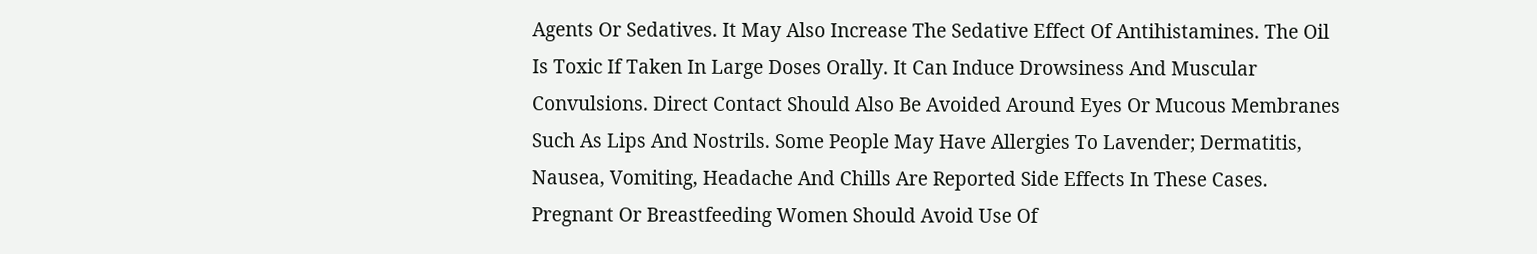Agents Or Sedatives. It May Also Increase The Sedative Effect Of Antihistamines. The Oil Is Toxic If Taken In Large Doses Orally. It Can Induce Drowsiness And Muscular Convulsions. Direct Contact Should Also Be Avoided Around Eyes Or Mucous Membranes Such As Lips And Nostrils. Some People May Have Allergies To Lavender; Dermatitis, Nausea, Vomiting, Headache And Chills Are Reported Side Effects In These Cases. Pregnant Or Breastfeeding Women Should Avoid Use Of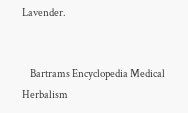Lavender.


    Bartrams Encyclopedia Medical Herbalism